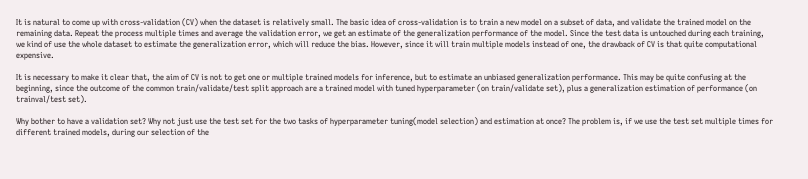It is natural to come up with cross-validation (CV) when the dataset is relatively small. The basic idea of cross-validation is to train a new model on a subset of data, and validate the trained model on the remaining data. Repeat the process multiple times and average the validation error, we get an estimate of the generalization performance of the model. Since the test data is untouched during each training, we kind of use the whole dataset to estimate the generalization error, which will reduce the bias. However, since it will train multiple models instead of one, the drawback of CV is that quite computational expensive.

It is necessary to make it clear that, the aim of CV is not to get one or multiple trained models for inference, but to estimate an unbiased generalization performance. This may be quite confusing at the beginning, since the outcome of the common train/validate/test split approach are a trained model with tuned hyperparameter (on train/validate set), plus a generalization estimation of performance (on trainval/test set).

Why bother to have a validation set? Why not just use the test set for the two tasks of hyperparameter tuning(model selection) and estimation at once? The problem is, if we use the test set multiple times for different trained models, during our selection of the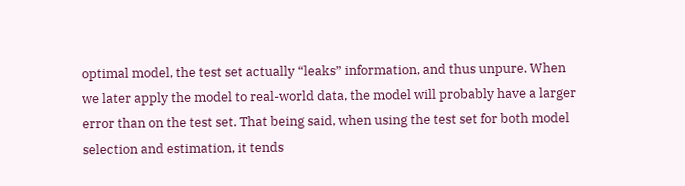optimal model, the test set actually “leaks” information, and thus unpure. When we later apply the model to real-world data, the model will probably have a larger error than on the test set. That being said, when using the test set for both model selection and estimation, it tends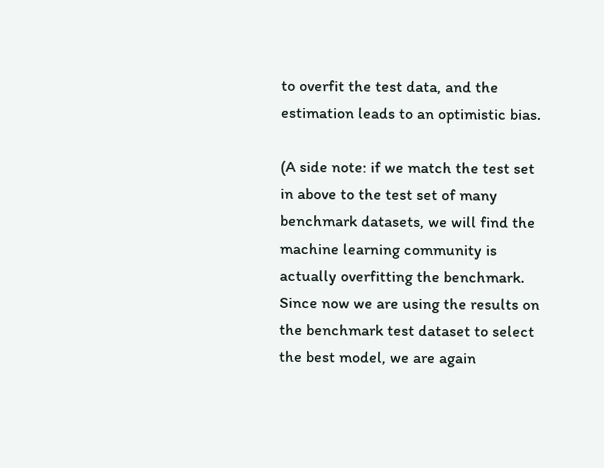to overfit the test data, and the estimation leads to an optimistic bias.

(A side note: if we match the test set in above to the test set of many benchmark datasets, we will find the machine learning community is actually overfitting the benchmark. Since now we are using the results on the benchmark test dataset to select the best model, we are again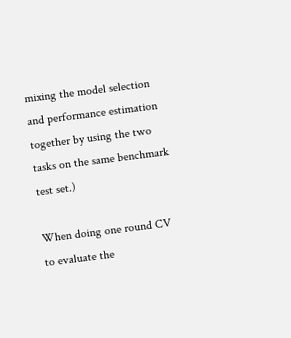mixing the model selection and performance estimation together by using the two tasks on the same benchmark test set.)

When doing one round CV to evaluate the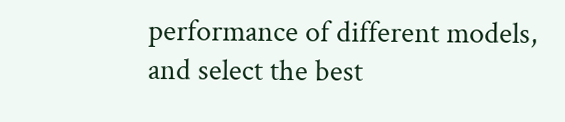performance of different models, and select the best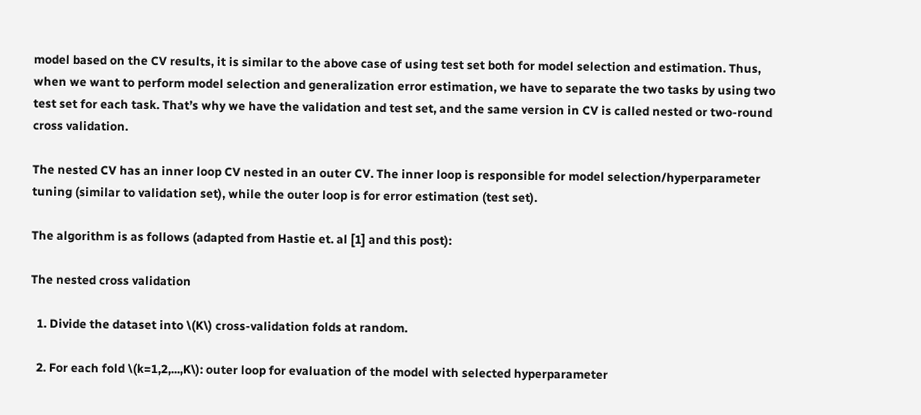model based on the CV results, it is similar to the above case of using test set both for model selection and estimation. Thus, when we want to perform model selection and generalization error estimation, we have to separate the two tasks by using two test set for each task. That’s why we have the validation and test set, and the same version in CV is called nested or two-round cross validation.

The nested CV has an inner loop CV nested in an outer CV. The inner loop is responsible for model selection/hyperparameter tuning (similar to validation set), while the outer loop is for error estimation (test set).

The algorithm is as follows (adapted from Hastie et. al [1] and this post):

The nested cross validation

  1. Divide the dataset into \(K\) cross-validation folds at random.

  2. For each fold \(k=1,2,...,K\): outer loop for evaluation of the model with selected hyperparameter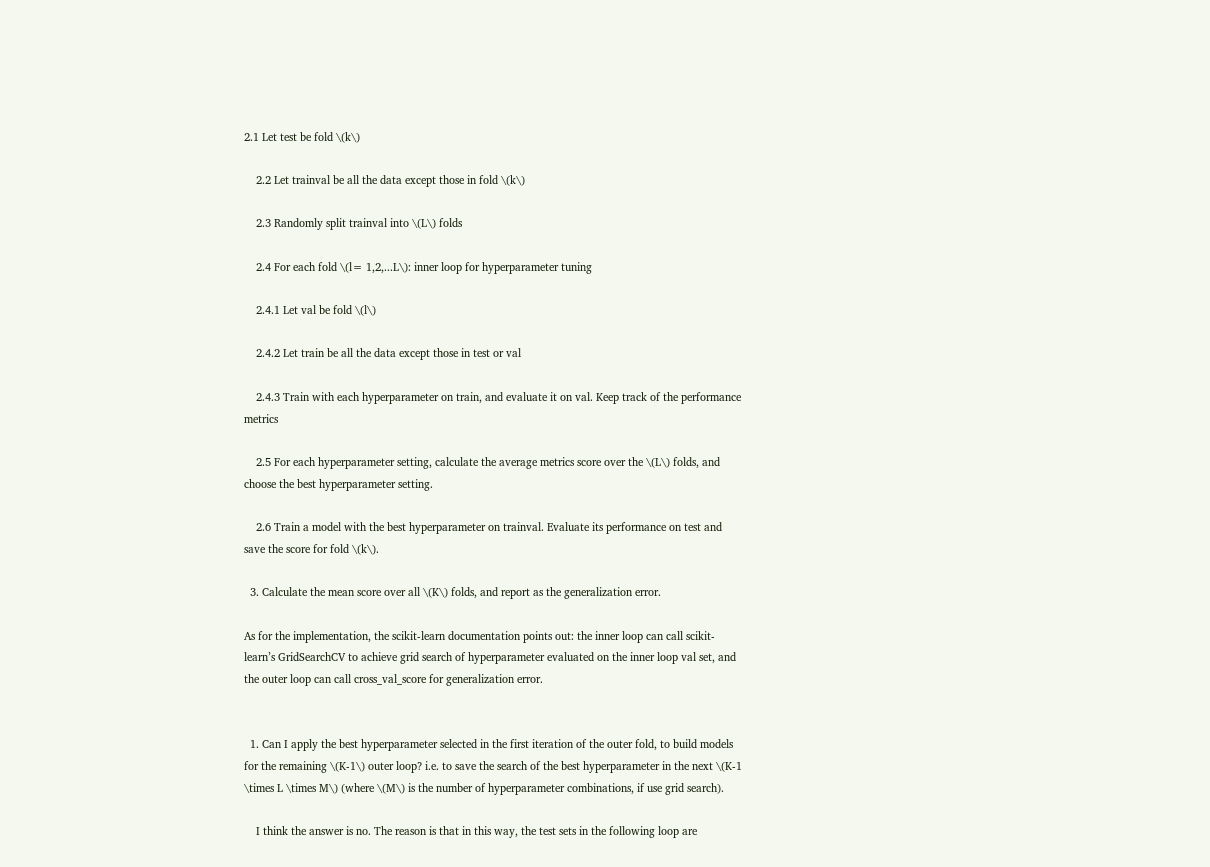2.1 Let test be fold \(k\)

    2.2 Let trainval be all the data except those in fold \(k\)

    2.3 Randomly split trainval into \(L\) folds

    2.4 For each fold \(l= 1,2,...L\): inner loop for hyperparameter tuning

    2.4.1 Let val be fold \(l\)

    2.4.2 Let train be all the data except those in test or val

    2.4.3 Train with each hyperparameter on train, and evaluate it on val. Keep track of the performance metrics

    2.5 For each hyperparameter setting, calculate the average metrics score over the \(L\) folds, and choose the best hyperparameter setting.

    2.6 Train a model with the best hyperparameter on trainval. Evaluate its performance on test and save the score for fold \(k\).

  3. Calculate the mean score over all \(K\) folds, and report as the generalization error.

As for the implementation, the scikit-learn documentation points out: the inner loop can call scikit-learn’s GridSearchCV to achieve grid search of hyperparameter evaluated on the inner loop val set, and the outer loop can call cross_val_score for generalization error.


  1. Can I apply the best hyperparameter selected in the first iteration of the outer fold, to build models for the remaining \(K-1\) outer loop? i.e. to save the search of the best hyperparameter in the next \(K-1 \times L \times M\) (where \(M\) is the number of hyperparameter combinations, if use grid search).

    I think the answer is no. The reason is that in this way, the test sets in the following loop are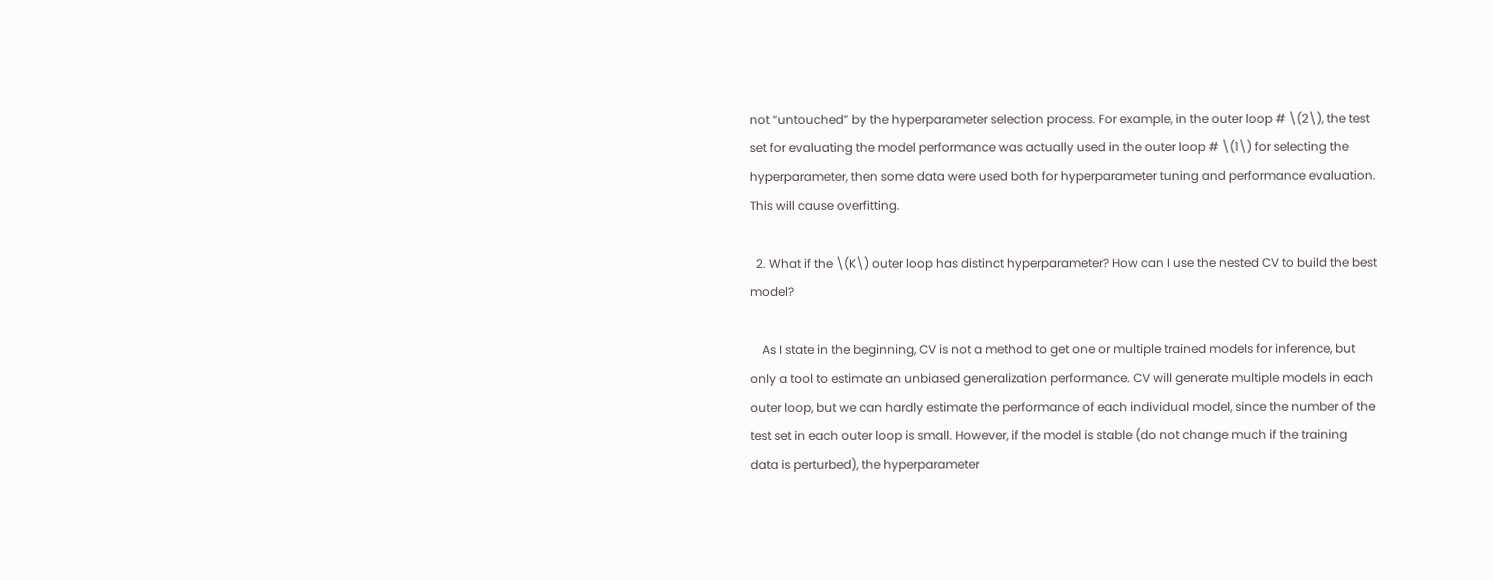not “untouched” by the hyperparameter selection process. For example, in the outer loop # \(2\), the test set for evaluating the model performance was actually used in the outer loop # \(1\) for selecting the hyperparameter, then some data were used both for hyperparameter tuning and performance evaluation. This will cause overfitting.

  2. What if the \(K\) outer loop has distinct hyperparameter? How can I use the nested CV to build the best model?

    As I state in the beginning, CV is not a method to get one or multiple trained models for inference, but only a tool to estimate an unbiased generalization performance. CV will generate multiple models in each outer loop, but we can hardly estimate the performance of each individual model, since the number of the test set in each outer loop is small. However, if the model is stable (do not change much if the training data is perturbed), the hyperparameter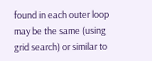found in each outer loop may be the same (using grid search) or similar to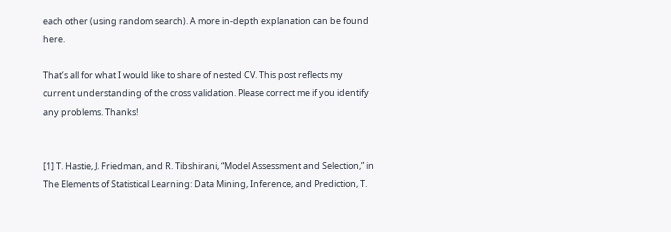each other (using random search). A more in-depth explanation can be found here.

That’s all for what I would like to share of nested CV. This post reflects my current understanding of the cross validation. Please correct me if you identify any problems. Thanks!


[1] T. Hastie, J. Friedman, and R. Tibshirani, “Model Assessment and Selection,” in The Elements of Statistical Learning: Data Mining, Inference, and Prediction, T.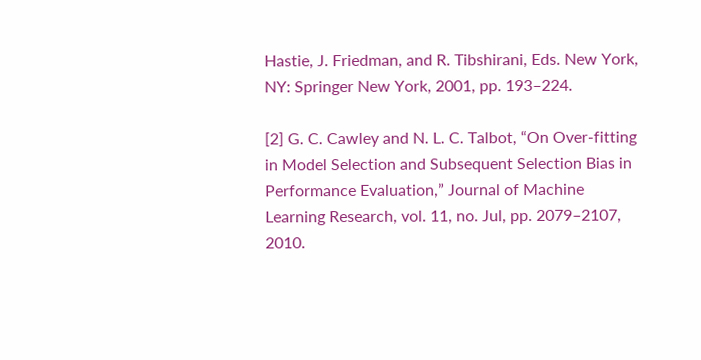Hastie, J. Friedman, and R. Tibshirani, Eds. New York, NY: Springer New York, 2001, pp. 193–224.

[2] G. C. Cawley and N. L. C. Talbot, “On Over-fitting in Model Selection and Subsequent Selection Bias in Performance Evaluation,” Journal of Machine Learning Research, vol. 11, no. Jul, pp. 2079–2107, 2010.